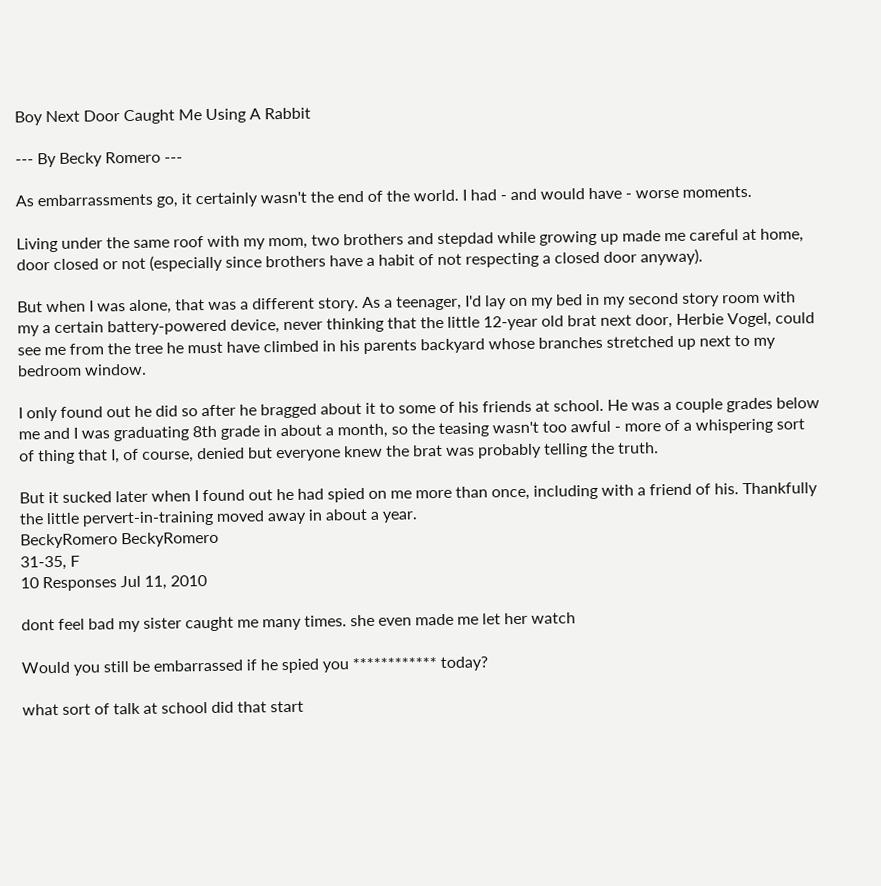Boy Next Door Caught Me Using A Rabbit

--- By Becky Romero ---

As embarrassments go, it certainly wasn't the end of the world. I had - and would have - worse moments.

Living under the same roof with my mom, two brothers and stepdad while growing up made me careful at home, door closed or not (especially since brothers have a habit of not respecting a closed door anyway).

But when I was alone, that was a different story. As a teenager, I'd lay on my bed in my second story room with my a certain battery-powered device, never thinking that the little 12-year old brat next door, Herbie Vogel, could see me from the tree he must have climbed in his parents backyard whose branches stretched up next to my bedroom window.

I only found out he did so after he bragged about it to some of his friends at school. He was a couple grades below me and I was graduating 8th grade in about a month, so the teasing wasn't too awful - more of a whispering sort of thing that I, of course, denied but everyone knew the brat was probably telling the truth.

But it sucked later when I found out he had spied on me more than once, including with a friend of his. Thankfully the little pervert-in-training moved away in about a year.
BeckyRomero BeckyRomero
31-35, F
10 Responses Jul 11, 2010

dont feel bad my sister caught me many times. she even made me let her watch

Would you still be embarrassed if he spied you ************ today?

what sort of talk at school did that start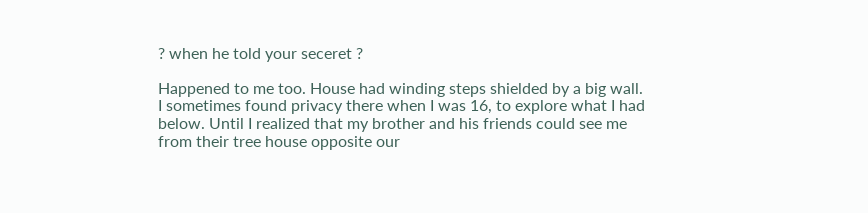? when he told your seceret ?

Happened to me too. House had winding steps shielded by a big wall. I sometimes found privacy there when I was 16, to explore what I had below. Until I realized that my brother and his friends could see me from their tree house opposite our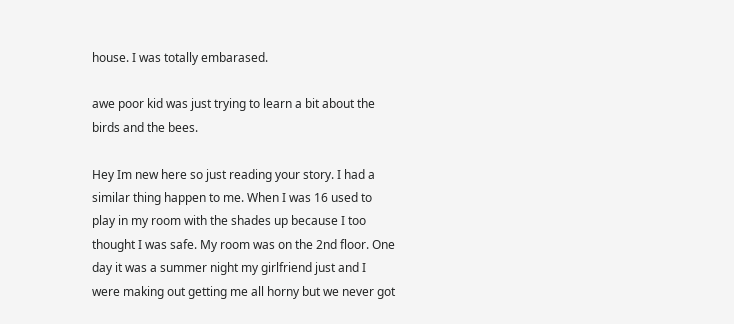house. I was totally embarased.

awe poor kid was just trying to learn a bit about the birds and the bees.

Hey Im new here so just reading your story. I had a similar thing happen to me. When I was 16 used to play in my room with the shades up because I too thought I was safe. My room was on the 2nd floor. One day it was a summer night my girlfriend just and I were making out getting me all horny but we never got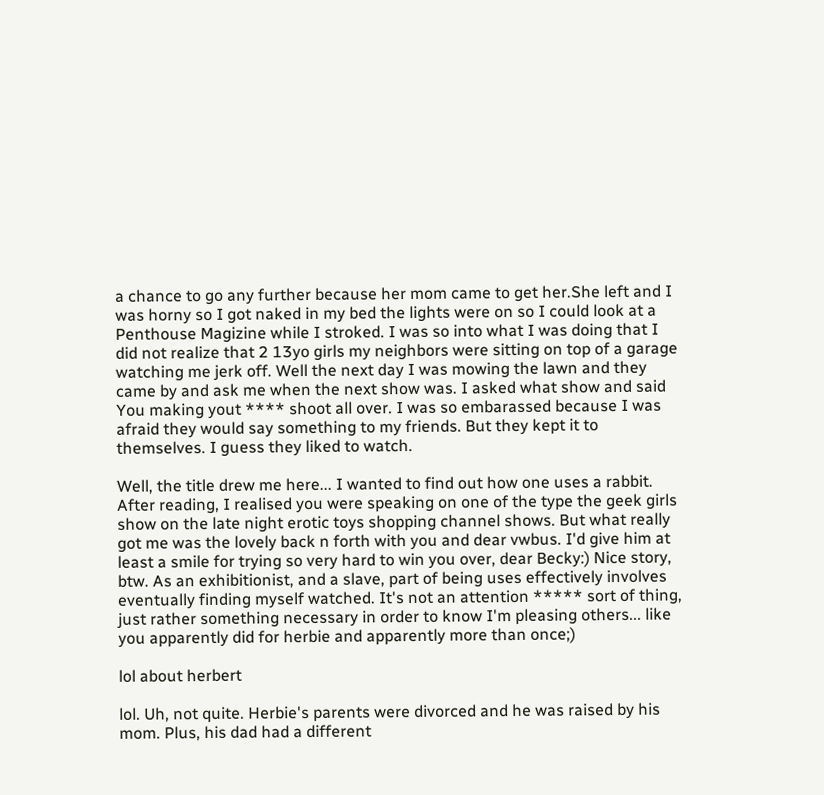a chance to go any further because her mom came to get her.She left and I was horny so I got naked in my bed the lights were on so I could look at a Penthouse Magizine while I stroked. I was so into what I was doing that I did not realize that 2 13yo girls my neighbors were sitting on top of a garage watching me jerk off. Well the next day I was mowing the lawn and they came by and ask me when the next show was. I asked what show and said You making yout **** shoot all over. I was so embarassed because I was afraid they would say something to my friends. But they kept it to themselves. I guess they liked to watch.

Well, the title drew me here... I wanted to find out how one uses a rabbit. After reading, I realised you were speaking on one of the type the geek girls show on the late night erotic toys shopping channel shows. But what really got me was the lovely back n forth with you and dear vwbus. I'd give him at least a smile for trying so very hard to win you over, dear Becky:) Nice story, btw. As an exhibitionist, and a slave, part of being uses effectively involves eventually finding myself watched. It's not an attention ***** sort of thing, just rather something necessary in order to know I'm pleasing others... like you apparently did for herbie and apparently more than once;)

lol about herbert

lol. Uh, not quite. Herbie's parents were divorced and he was raised by his mom. Plus, his dad had a different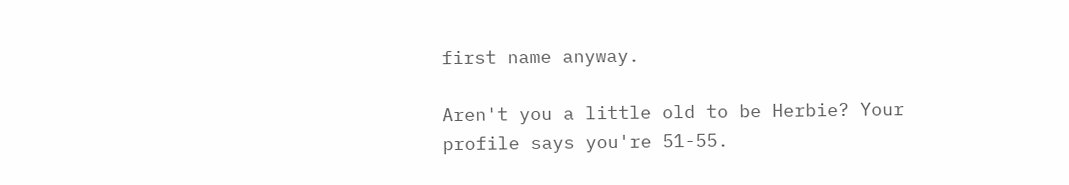first name anyway.

Aren't you a little old to be Herbie? Your profile says you're 51-55.